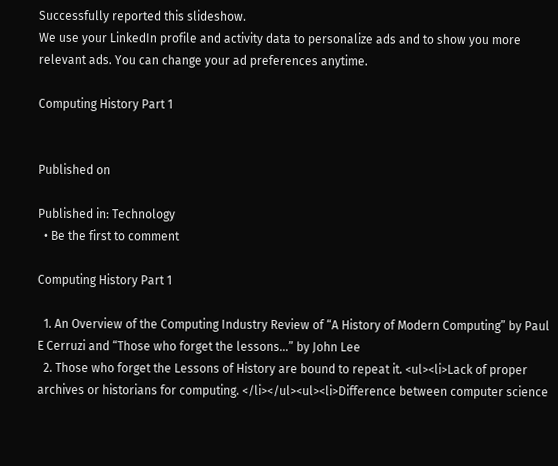Successfully reported this slideshow.
We use your LinkedIn profile and activity data to personalize ads and to show you more relevant ads. You can change your ad preferences anytime.

Computing History Part 1


Published on

Published in: Technology
  • Be the first to comment

Computing History Part 1

  1. An Overview of the Computing Industry Review of “A History of Modern Computing” by Paul E Cerruzi and “Those who forget the lessons…” by John Lee
  2. Those who forget the Lessons of History are bound to repeat it. <ul><li>Lack of proper archives or historians for computing. </li></ul><ul><li>Difference between computer science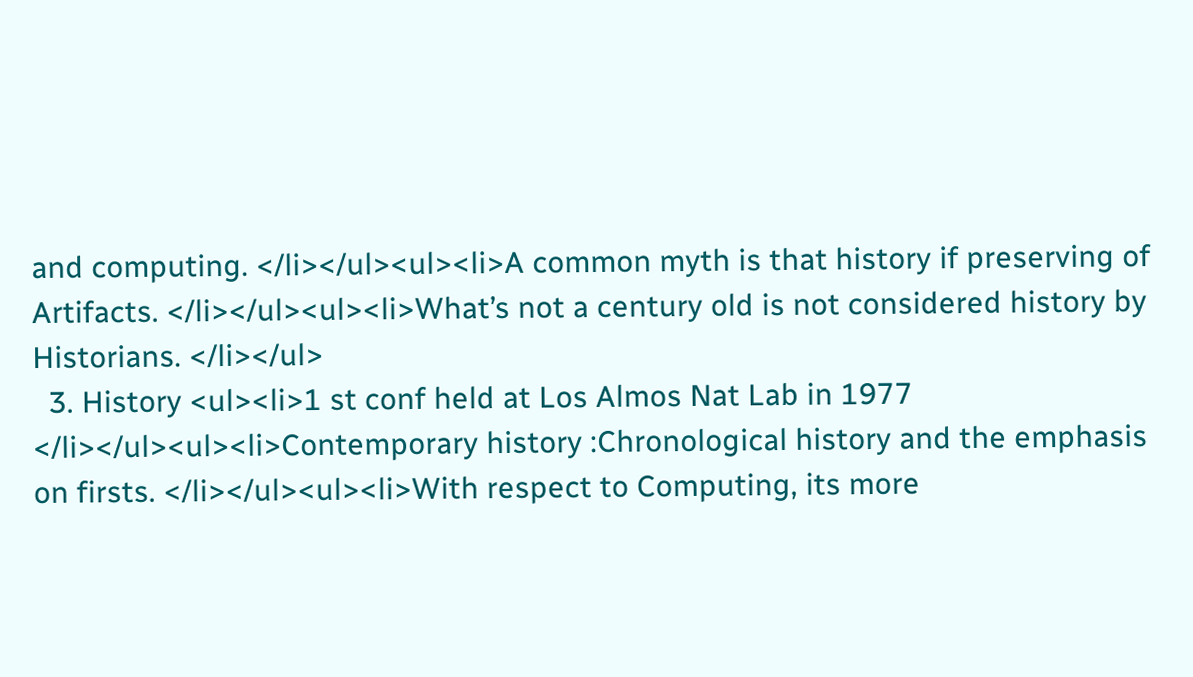and computing. </li></ul><ul><li>A common myth is that history if preserving of Artifacts. </li></ul><ul><li>What’s not a century old is not considered history by Historians. </li></ul>
  3. History <ul><li>1 st conf held at Los Almos Nat Lab in 1977 </li></ul><ul><li>Contemporary history :Chronological history and the emphasis on firsts. </li></ul><ul><li>With respect to Computing, its more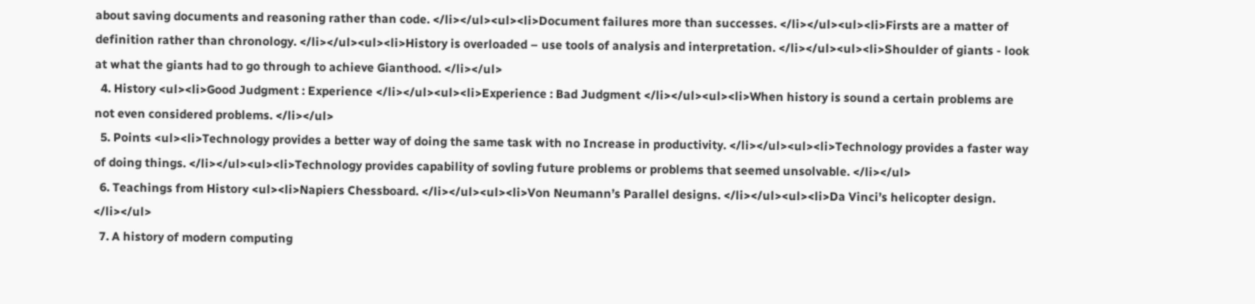about saving documents and reasoning rather than code. </li></ul><ul><li>Document failures more than successes. </li></ul><ul><li>Firsts are a matter of definition rather than chronology. </li></ul><ul><li>History is overloaded – use tools of analysis and interpretation. </li></ul><ul><li>Shoulder of giants - look at what the giants had to go through to achieve Gianthood. </li></ul>
  4. History <ul><li>Good Judgment : Experience </li></ul><ul><li>Experience : Bad Judgment </li></ul><ul><li>When history is sound a certain problems are not even considered problems. </li></ul>
  5. Points <ul><li>Technology provides a better way of doing the same task with no Increase in productivity. </li></ul><ul><li>Technology provides a faster way of doing things. </li></ul><ul><li>Technology provides capability of sovling future problems or problems that seemed unsolvable. </li></ul>
  6. Teachings from History <ul><li>Napiers Chessboard. </li></ul><ul><li>Von Neumann’s Parallel designs. </li></ul><ul><li>Da Vinci’s helicopter design. </li></ul>
  7. A history of modern computing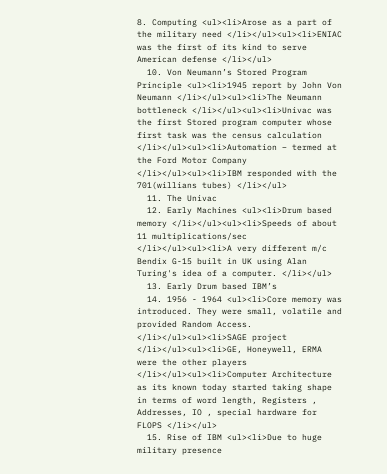8. Computing <ul><li>Arose as a part of the military need </li></ul><ul><li>ENIAC was the first of its kind to serve American defense </li></ul>
  10. Von Neumann’s Stored Program Principle <ul><li>1945 report by John Von Neumann </li></ul><ul><li>The Neumann bottleneck </li></ul><ul><li>Univac was the first Stored program computer whose first task was the census calculation </li></ul><ul><li>Automation – termed at the Ford Motor Company </li></ul><ul><li>IBM responded with the 701(willians tubes) </li></ul>
  11. The Univac
  12. Early Machines <ul><li>Drum based memory </li></ul><ul><li>Speeds of about 11 multiplications/sec </li></ul><ul><li>A very different m/c Bendix G-15 built in UK using Alan Turing's idea of a computer. </li></ul>
  13. Early Drum based IBM’s
  14. 1956 - 1964 <ul><li>Core memory was introduced. They were small, volatile and provided Random Access. </li></ul><ul><li>SAGE project </li></ul><ul><li>GE, Honeywell, ERMA were the other players </li></ul><ul><li>Computer Architecture as its known today started taking shape in terms of word length, Registers , Addresses, IO , special hardware for FLOPS </li></ul>
  15. Rise of IBM <ul><li>Due to huge military presence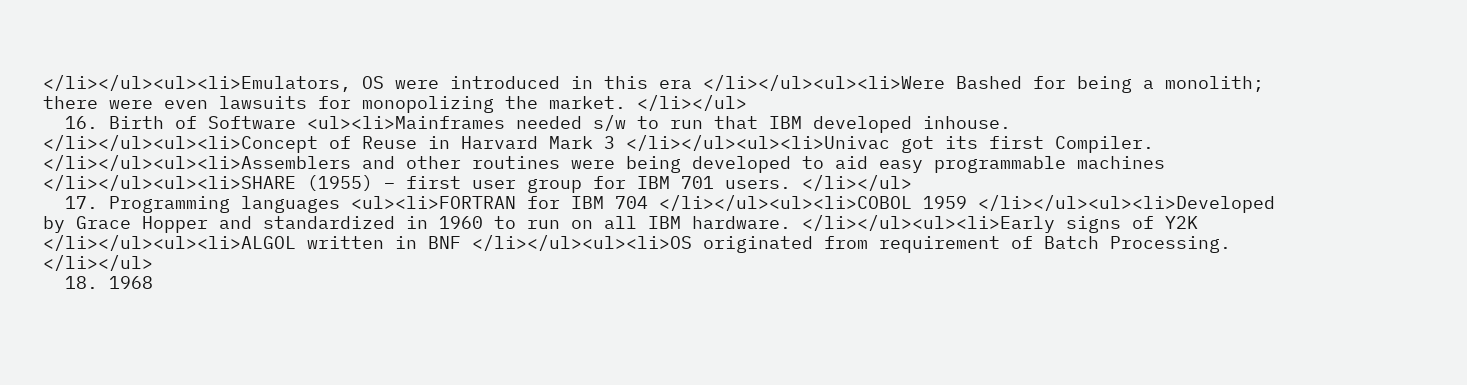</li></ul><ul><li>Emulators, OS were introduced in this era </li></ul><ul><li>Were Bashed for being a monolith; there were even lawsuits for monopolizing the market. </li></ul>
  16. Birth of Software <ul><li>Mainframes needed s/w to run that IBM developed inhouse. </li></ul><ul><li>Concept of Reuse in Harvard Mark 3 </li></ul><ul><li>Univac got its first Compiler. </li></ul><ul><li>Assemblers and other routines were being developed to aid easy programmable machines </li></ul><ul><li>SHARE (1955) – first user group for IBM 701 users. </li></ul>
  17. Programming languages <ul><li>FORTRAN for IBM 704 </li></ul><ul><li>COBOL 1959 </li></ul><ul><li>Developed by Grace Hopper and standardized in 1960 to run on all IBM hardware. </li></ul><ul><li>Early signs of Y2K </li></ul><ul><li>ALGOL written in BNF </li></ul><ul><li>OS originated from requirement of Batch Processing. </li></ul>
  18. 1968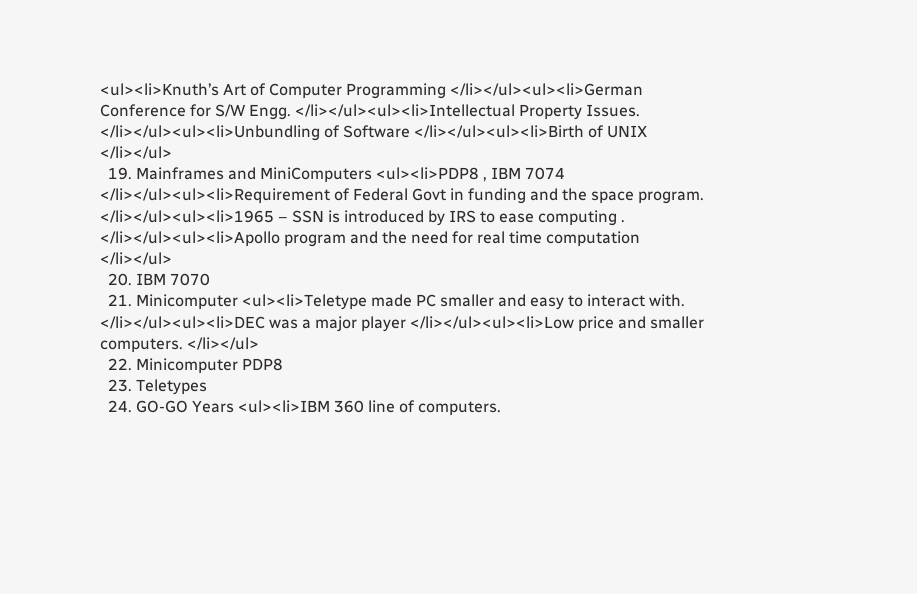<ul><li>Knuth’s Art of Computer Programming </li></ul><ul><li>German Conference for S/W Engg. </li></ul><ul><li>Intellectual Property Issues. </li></ul><ul><li>Unbundling of Software </li></ul><ul><li>Birth of UNIX </li></ul>
  19. Mainframes and MiniComputers <ul><li>PDP8 , IBM 7074 </li></ul><ul><li>Requirement of Federal Govt in funding and the space program. </li></ul><ul><li>1965 – SSN is introduced by IRS to ease computing . </li></ul><ul><li>Apollo program and the need for real time computation </li></ul>
  20. IBM 7070
  21. Minicomputer <ul><li>Teletype made PC smaller and easy to interact with. </li></ul><ul><li>DEC was a major player </li></ul><ul><li>Low price and smaller computers. </li></ul>
  22. Minicomputer PDP8
  23. Teletypes
  24. GO-GO Years <ul><li>IBM 360 line of computers.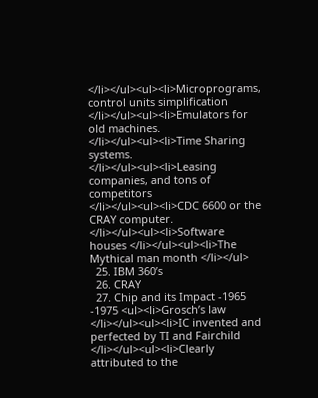</li></ul><ul><li>Microprograms, control units simplification </li></ul><ul><li>Emulators for old machines. </li></ul><ul><li>Time Sharing systems. </li></ul><ul><li>Leasing companies, and tons of competitors </li></ul><ul><li>CDC 6600 or the CRAY computer. </li></ul><ul><li>Software houses </li></ul><ul><li>The Mythical man month </li></ul>
  25. IBM 360’s
  26. CRAY
  27. Chip and its Impact -1965 -1975 <ul><li>Grosch’s law </li></ul><ul><li>IC invented and perfected by TI and Fairchild </li></ul><ul><li>Clearly attributed to the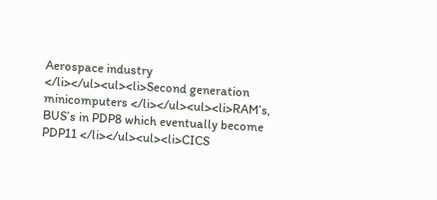Aerospace industry </li></ul><ul><li>Second generation minicomputers </li></ul><ul><li>RAM’s, BUS’s in PDP8 which eventually become PDP11 </li></ul><ul><li>CICS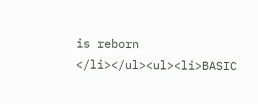is reborn </li></ul><ul><li>BASIC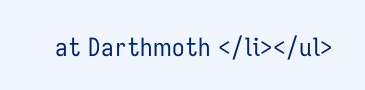at Darthmoth </li></ul>